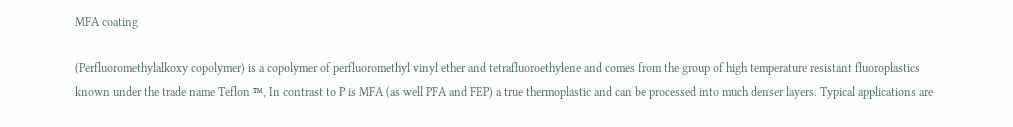MFA coating

(Perfluoromethylalkoxy copolymer) is a copolymer of perfluoromethyl vinyl ether and tetrafluoroethylene and comes from the group of high temperature resistant fluoroplastics known under the trade name Teflon ™, In contrast to P is MFA (as well PFA and FEP) a true thermoplastic and can be processed into much denser layers. Typical applications are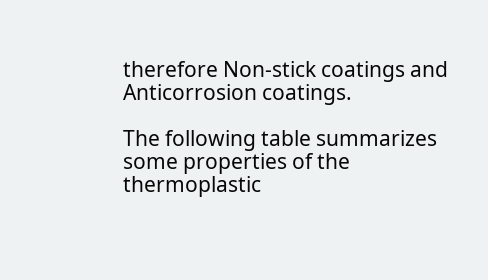therefore Non-stick coatings and Anticorrosion coatings.

The following table summarizes some properties of the thermoplastic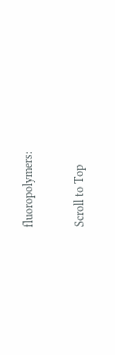fluoropolymers:

Scroll to Top